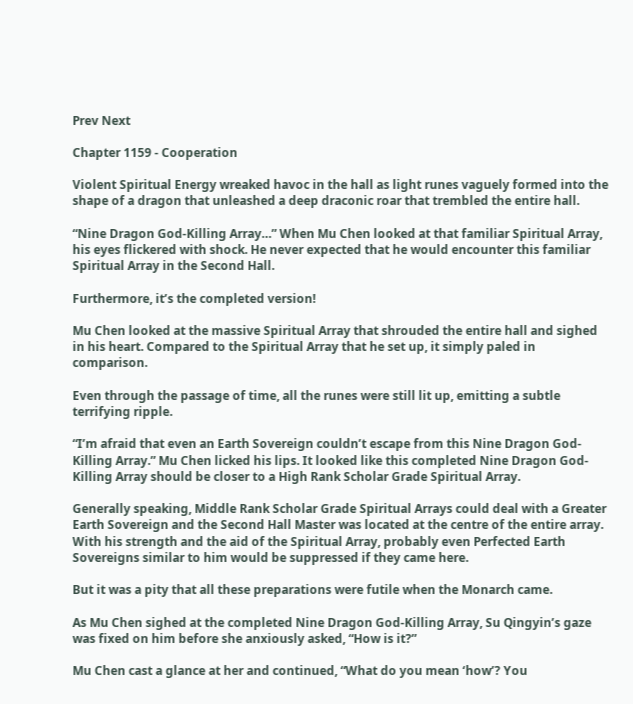Prev Next

Chapter 1159 - Cooperation

Violent Spiritual Energy wreaked havoc in the hall as light runes vaguely formed into the shape of a dragon that unleashed a deep draconic roar that trembled the entire hall.

“Nine Dragon God-Killing Array…” When Mu Chen looked at that familiar Spiritual Array, his eyes flickered with shock. He never expected that he would encounter this familiar Spiritual Array in the Second Hall.

Furthermore, it’s the completed version!

Mu Chen looked at the massive Spiritual Array that shrouded the entire hall and sighed in his heart. Compared to the Spiritual Array that he set up, it simply paled in comparison.

Even through the passage of time, all the runes were still lit up, emitting a subtle terrifying ripple.

“I’m afraid that even an Earth Sovereign couldn’t escape from this Nine Dragon God-Killing Array.” Mu Chen licked his lips. It looked like this completed Nine Dragon God-Killing Array should be closer to a High Rank Scholar Grade Spiritual Array.

Generally speaking, Middle Rank Scholar Grade Spiritual Arrays could deal with a Greater Earth Sovereign and the Second Hall Master was located at the centre of the entire array. With his strength and the aid of the Spiritual Array, probably even Perfected Earth Sovereigns similar to him would be suppressed if they came here.

But it was a pity that all these preparations were futile when the Monarch came.

As Mu Chen sighed at the completed Nine Dragon God-Killing Array, Su Qingyin’s gaze was fixed on him before she anxiously asked, “How is it?”

Mu Chen cast a glance at her and continued, “What do you mean ‘how’? You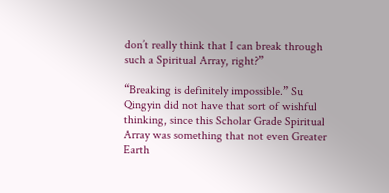don’t really think that I can break through such a Spiritual Array, right?”

“Breaking is definitely impossible.” Su Qingyin did not have that sort of wishful thinking, since this Scholar Grade Spiritual Array was something that not even Greater Earth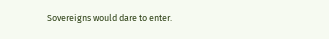Sovereigns would dare to enter.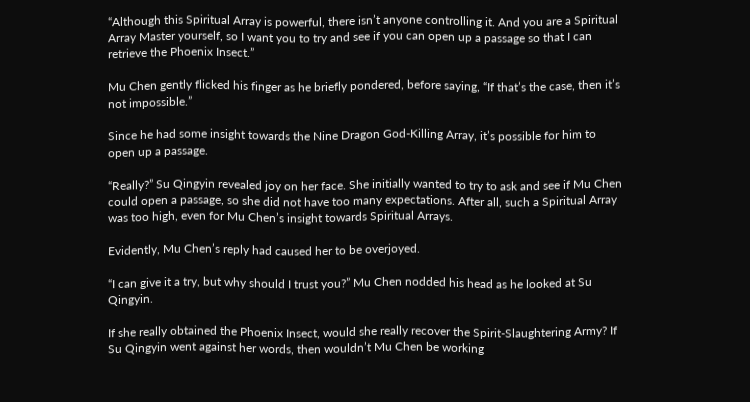“Although this Spiritual Array is powerful, there isn’t anyone controlling it. And you are a Spiritual Array Master yourself, so I want you to try and see if you can open up a passage so that I can retrieve the Phoenix Insect.”

Mu Chen gently flicked his finger as he briefly pondered, before saying, “If that’s the case, then it’s not impossible.”

Since he had some insight towards the Nine Dragon God-Killing Array, it’s possible for him to open up a passage.

“Really?” Su Qingyin revealed joy on her face. She initially wanted to try to ask and see if Mu Chen could open a passage, so she did not have too many expectations. After all, such a Spiritual Array was too high, even for Mu Chen’s insight towards Spiritual Arrays.

Evidently, Mu Chen’s reply had caused her to be overjoyed.

“I can give it a try, but why should I trust you?” Mu Chen nodded his head as he looked at Su Qingyin.

If she really obtained the Phoenix Insect, would she really recover the Spirit-Slaughtering Army? If Su Qingyin went against her words, then wouldn’t Mu Chen be working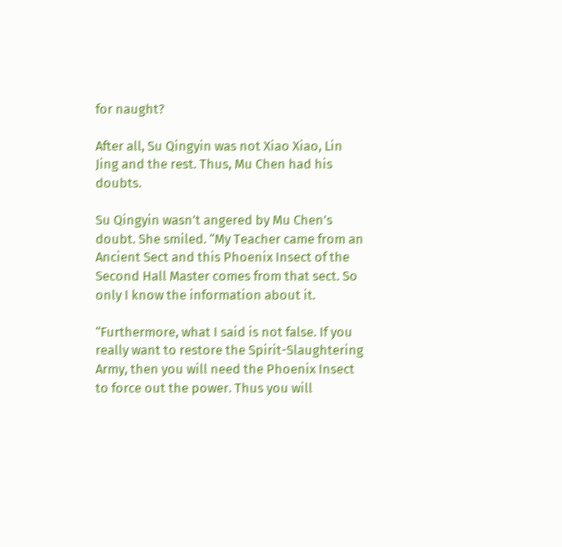for naught?

After all, Su Qingyin was not Xiao Xiao, Lin Jing and the rest. Thus, Mu Chen had his doubts.

Su Qingyin wasn’t angered by Mu Chen’s doubt. She smiled. “My Teacher came from an Ancient Sect and this Phoenix Insect of the Second Hall Master comes from that sect. So only I know the information about it.

“Furthermore, what I said is not false. If you really want to restore the Spirit-Slaughtering Army, then you will need the Phoenix Insect to force out the power. Thus you will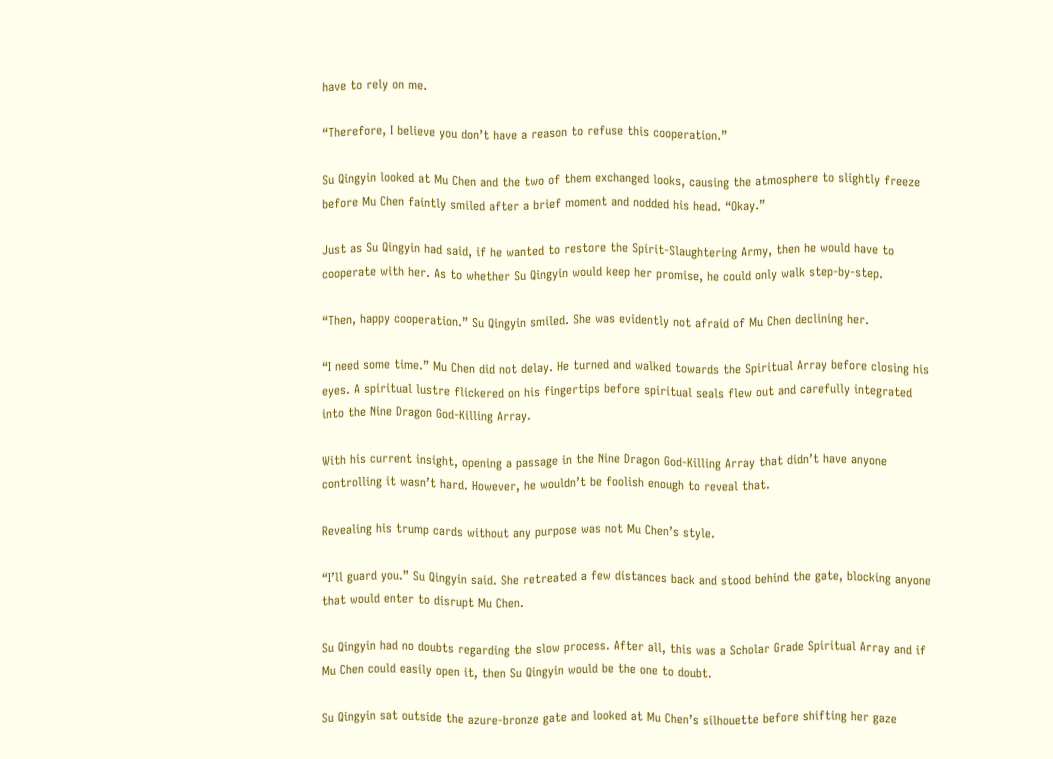have to rely on me.

“Therefore, I believe you don’t have a reason to refuse this cooperation.”

Su Qingyin looked at Mu Chen and the two of them exchanged looks, causing the atmosphere to slightly freeze before Mu Chen faintly smiled after a brief moment and nodded his head. “Okay.”

Just as Su Qingyin had said, if he wanted to restore the Spirit-Slaughtering Army, then he would have to cooperate with her. As to whether Su Qingyin would keep her promise, he could only walk step-by-step.

“Then, happy cooperation.” Su Qingyin smiled. She was evidently not afraid of Mu Chen declining her.

“I need some time.” Mu Chen did not delay. He turned and walked towards the Spiritual Array before closing his eyes. A spiritual lustre flickered on his fingertips before spiritual seals flew out and carefully integrated into the Nine Dragon God-Killing Array.

With his current insight, opening a passage in the Nine Dragon God-Killing Array that didn’t have anyone controlling it wasn’t hard. However, he wouldn’t be foolish enough to reveal that.

Revealing his trump cards without any purpose was not Mu Chen’s style.

“I’ll guard you.” Su Qingyin said. She retreated a few distances back and stood behind the gate, blocking anyone that would enter to disrupt Mu Chen.

Su Qingyin had no doubts regarding the slow process. After all, this was a Scholar Grade Spiritual Array and if Mu Chen could easily open it, then Su Qingyin would be the one to doubt.

Su Qingyin sat outside the azure-bronze gate and looked at Mu Chen’s silhouette before shifting her gaze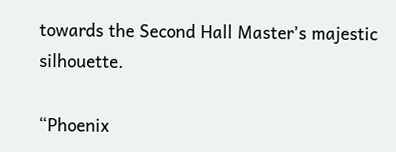towards the Second Hall Master’s majestic silhouette.

“Phoenix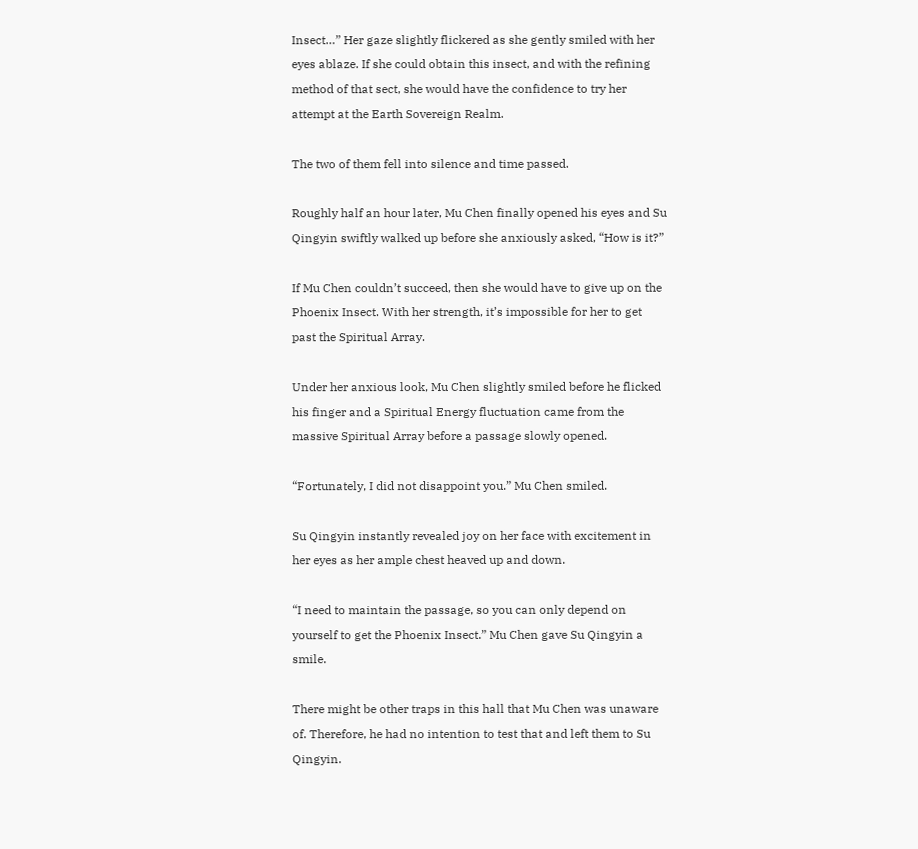Insect…” Her gaze slightly flickered as she gently smiled with her eyes ablaze. If she could obtain this insect, and with the refining method of that sect, she would have the confidence to try her attempt at the Earth Sovereign Realm.

The two of them fell into silence and time passed.

Roughly half an hour later, Mu Chen finally opened his eyes and Su Qingyin swiftly walked up before she anxiously asked, “How is it?”

If Mu Chen couldn’t succeed, then she would have to give up on the Phoenix Insect. With her strength, it’s impossible for her to get past the Spiritual Array.

Under her anxious look, Mu Chen slightly smiled before he flicked his finger and a Spiritual Energy fluctuation came from the massive Spiritual Array before a passage slowly opened.

“Fortunately, I did not disappoint you.” Mu Chen smiled.

Su Qingyin instantly revealed joy on her face with excitement in her eyes as her ample chest heaved up and down.

“I need to maintain the passage, so you can only depend on yourself to get the Phoenix Insect.” Mu Chen gave Su Qingyin a smile.

There might be other traps in this hall that Mu Chen was unaware of. Therefore, he had no intention to test that and left them to Su Qingyin.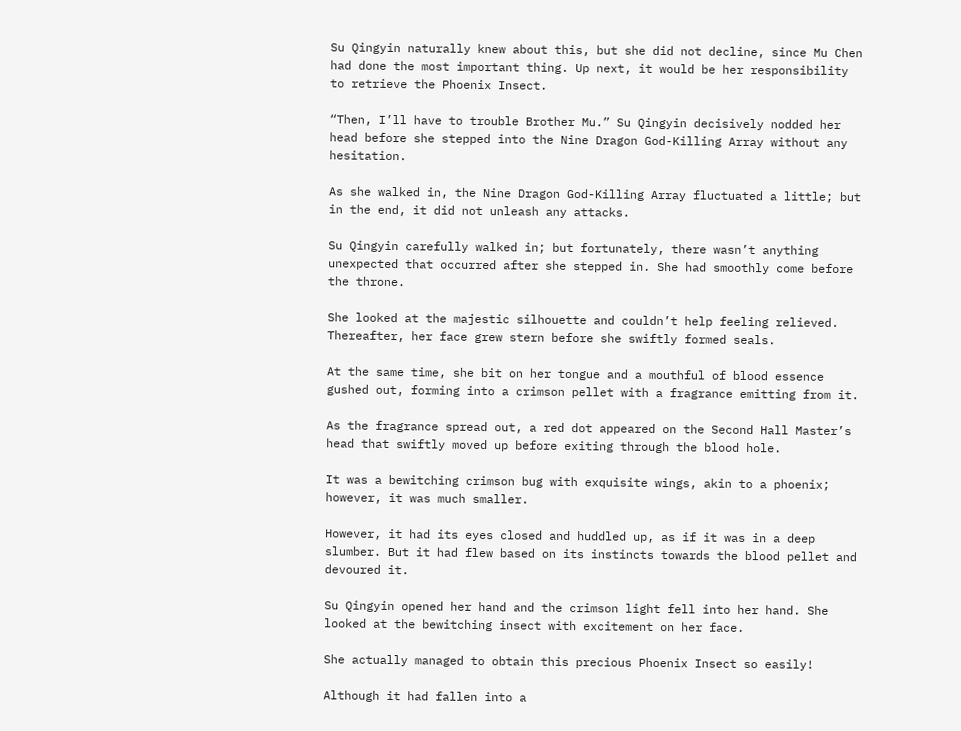Su Qingyin naturally knew about this, but she did not decline, since Mu Chen had done the most important thing. Up next, it would be her responsibility to retrieve the Phoenix Insect.

“Then, I’ll have to trouble Brother Mu.” Su Qingyin decisively nodded her head before she stepped into the Nine Dragon God-Killing Array without any hesitation.

As she walked in, the Nine Dragon God-Killing Array fluctuated a little; but in the end, it did not unleash any attacks.

Su Qingyin carefully walked in; but fortunately, there wasn’t anything unexpected that occurred after she stepped in. She had smoothly come before the throne.

She looked at the majestic silhouette and couldn’t help feeling relieved. Thereafter, her face grew stern before she swiftly formed seals.

At the same time, she bit on her tongue and a mouthful of blood essence gushed out, forming into a crimson pellet with a fragrance emitting from it.

As the fragrance spread out, a red dot appeared on the Second Hall Master’s head that swiftly moved up before exiting through the blood hole.

It was a bewitching crimson bug with exquisite wings, akin to a phoenix; however, it was much smaller.

However, it had its eyes closed and huddled up, as if it was in a deep slumber. But it had flew based on its instincts towards the blood pellet and devoured it.

Su Qingyin opened her hand and the crimson light fell into her hand. She looked at the bewitching insect with excitement on her face.

She actually managed to obtain this precious Phoenix Insect so easily!

Although it had fallen into a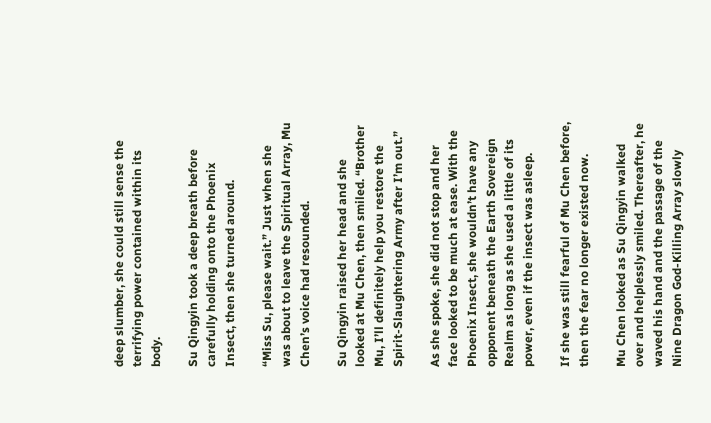deep slumber, she could still sense the terrifying power contained within its body.

Su Qingyin took a deep breath before carefully holding onto the Phoenix Insect, then she turned around.

“Miss Su, please wait.” Just when she was about to leave the Spiritual Array, Mu Chen’s voice had resounded.

Su Qingyin raised her head and she looked at Mu Chen, then smiled. “Brother Mu, I’ll definitely help you restore the Spirit-Slaughtering Army after I’m out.”

As she spoke, she did not stop and her face looked to be much at ease. With the Phoenix Insect, she wouldn’t have any opponent beneath the Earth Sovereign Realm as long as she used a little of its power, even if the insect was asleep.

If she was still fearful of Mu Chen before, then the fear no longer existed now.

Mu Chen looked as Su Qingyin walked over and helplessly smiled. Thereafter, he waved his hand and the passage of the Nine Dragon God-Killing Array slowly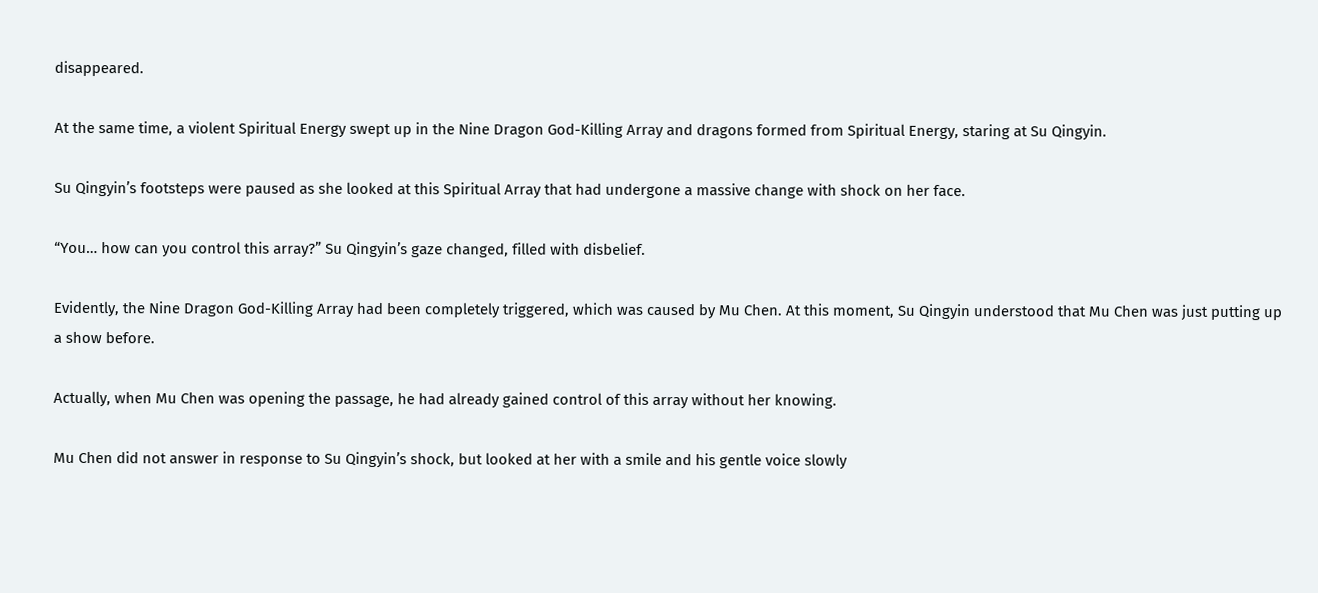disappeared.

At the same time, a violent Spiritual Energy swept up in the Nine Dragon God-Killing Array and dragons formed from Spiritual Energy, staring at Su Qingyin.

Su Qingyin’s footsteps were paused as she looked at this Spiritual Array that had undergone a massive change with shock on her face.

“You… how can you control this array?” Su Qingyin’s gaze changed, filled with disbelief.

Evidently, the Nine Dragon God-Killing Array had been completely triggered, which was caused by Mu Chen. At this moment, Su Qingyin understood that Mu Chen was just putting up a show before.

Actually, when Mu Chen was opening the passage, he had already gained control of this array without her knowing.

Mu Chen did not answer in response to Su Qingyin’s shock, but looked at her with a smile and his gentle voice slowly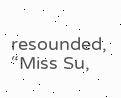resounded, “Miss Su,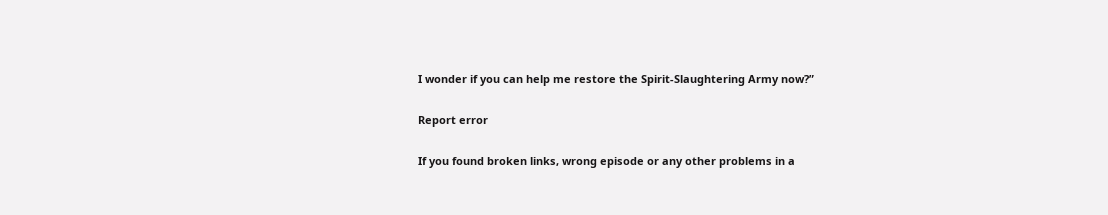I wonder if you can help me restore the Spirit-Slaughtering Army now?”

Report error

If you found broken links, wrong episode or any other problems in a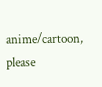anime/cartoon, please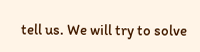tell us. We will try to solve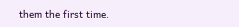them the first time.